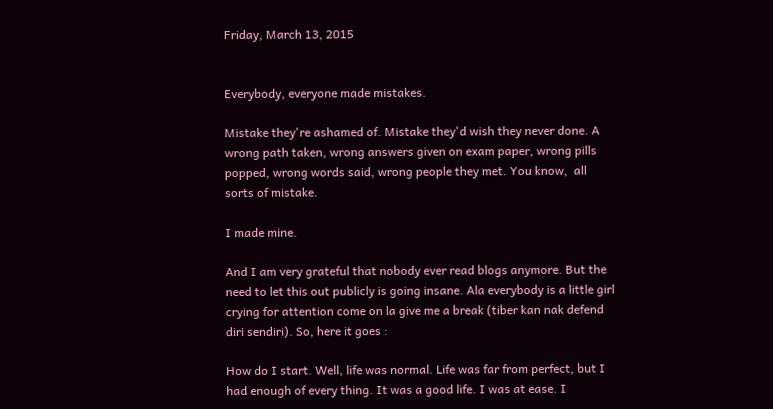Friday, March 13, 2015


Everybody, everyone made mistakes.

Mistake they're ashamed of. Mistake they'd wish they never done. A wrong path taken, wrong answers given on exam paper, wrong pills popped, wrong words said, wrong people they met. You know,  all sorts of mistake.

I made mine.

And I am very grateful that nobody ever read blogs anymore. But the need to let this out publicly is going insane. Ala everybody is a little girl crying for attention come on la give me a break (tiber kan nak defend diri sendiri). So, here it goes :

How do I start. Well, life was normal. Life was far from perfect, but I had enough of every thing. It was a good life. I was at ease. I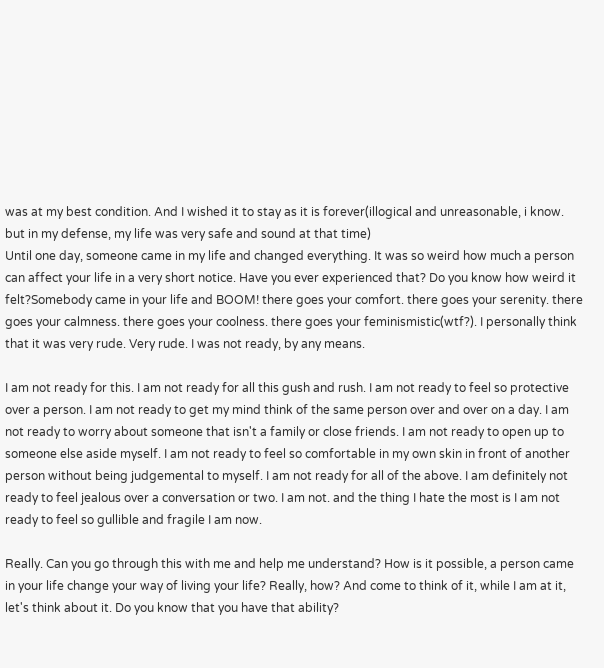was at my best condition. And I wished it to stay as it is forever(illogical and unreasonable, i know. but in my defense, my life was very safe and sound at that time)
Until one day, someone came in my life and changed everything. It was so weird how much a person can affect your life in a very short notice. Have you ever experienced that? Do you know how weird it felt?Somebody came in your life and BOOM! there goes your comfort. there goes your serenity. there goes your calmness. there goes your coolness. there goes your feminismistic(wtf?). I personally think that it was very rude. Very rude. I was not ready, by any means.

I am not ready for this. I am not ready for all this gush and rush. I am not ready to feel so protective over a person. I am not ready to get my mind think of the same person over and over on a day. I am not ready to worry about someone that isn't a family or close friends. I am not ready to open up to someone else aside myself. I am not ready to feel so comfortable in my own skin in front of another person without being judgemental to myself. I am not ready for all of the above. I am definitely not ready to feel jealous over a conversation or two. I am not. and the thing I hate the most is I am not ready to feel so gullible and fragile I am now.

Really. Can you go through this with me and help me understand? How is it possible, a person came in your life change your way of living your life? Really, how? And come to think of it, while I am at it, let's think about it. Do you know that you have that ability?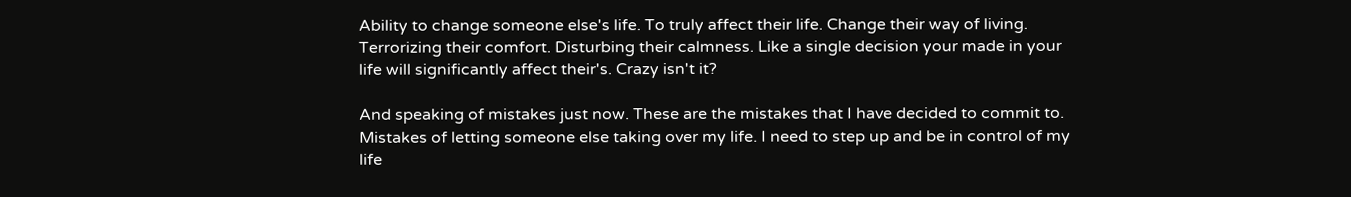Ability to change someone else's life. To truly affect their life. Change their way of living. Terrorizing their comfort. Disturbing their calmness. Like a single decision your made in your life will significantly affect their's. Crazy isn't it?

And speaking of mistakes just now. These are the mistakes that I have decided to commit to. Mistakes of letting someone else taking over my life. I need to step up and be in control of my life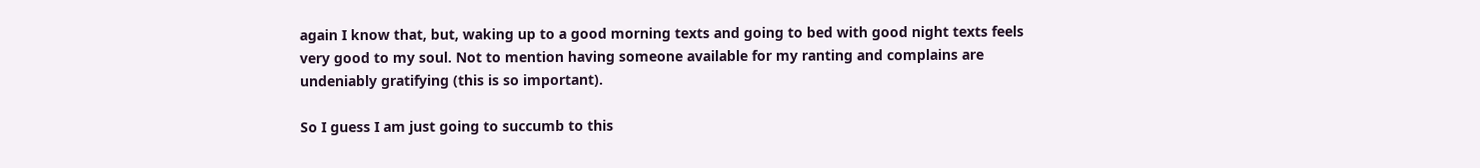again I know that, but, waking up to a good morning texts and going to bed with good night texts feels very good to my soul. Not to mention having someone available for my ranting and complains are undeniably gratifying (this is so important).

So I guess I am just going to succumb to this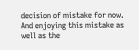decision of mistake for now. And enjoying this mistake as well as the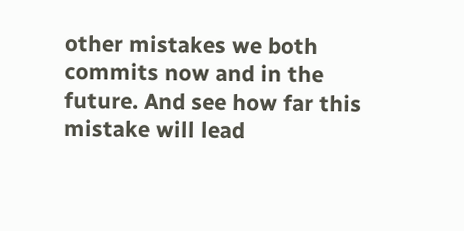other mistakes we both commits now and in the future. And see how far this mistake will lead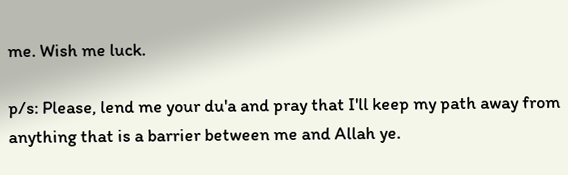me. Wish me luck.

p/s: Please, lend me your du'a and pray that I'll keep my path away from anything that is a barrier between me and Allah ye.